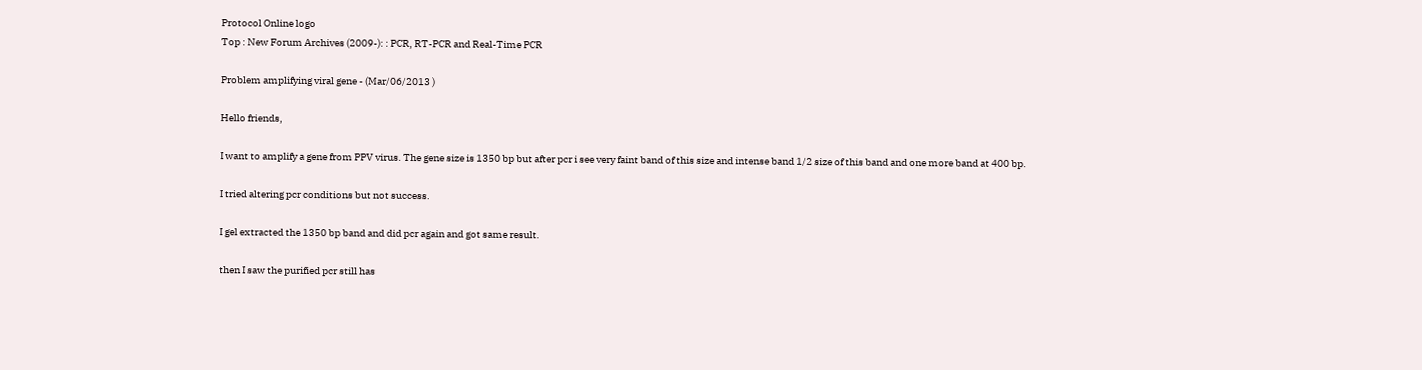Protocol Online logo
Top : New Forum Archives (2009-): : PCR, RT-PCR and Real-Time PCR

Problem amplifying viral gene - (Mar/06/2013 )

Hello friends,

I want to amplify a gene from PPV virus. The gene size is 1350 bp but after pcr i see very faint band of this size and intense band 1/2 size of this band and one more band at 400 bp.

I tried altering pcr conditions but not success.

I gel extracted the 1350 bp band and did pcr again and got same result.

then I saw the purified pcr still has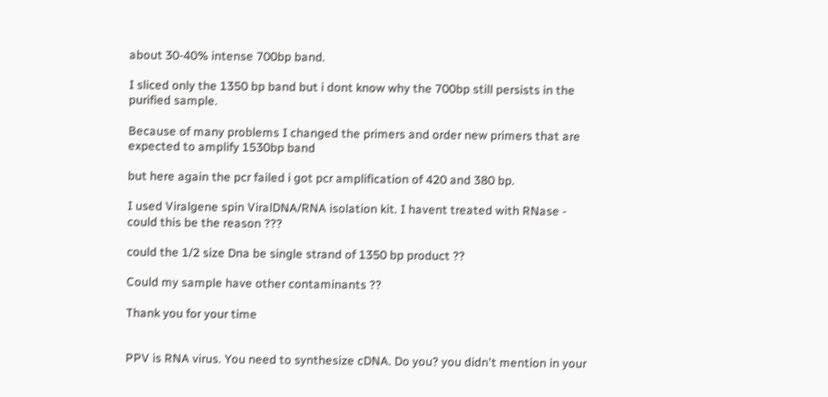about 30-40% intense 700bp band.

I sliced only the 1350 bp band but i dont know why the 700bp still persists in the purified sample.

Because of many problems I changed the primers and order new primers that are expected to amplify 1530bp band

but here again the pcr failed i got pcr amplification of 420 and 380 bp.

I used Viralgene spin ViralDNA/RNA isolation kit. I havent treated with RNase - could this be the reason ???

could the 1/2 size Dna be single strand of 1350 bp product ??

Could my sample have other contaminants ??

Thank you for your time


PPV is RNA virus. You need to synthesize cDNA. Do you? you didn't mention in your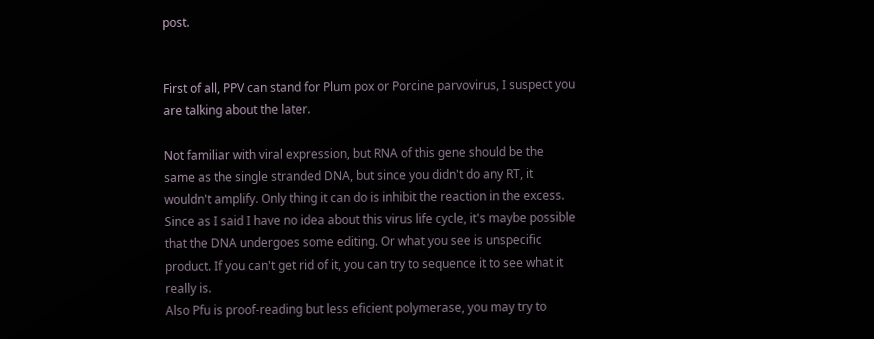post.


First of all, PPV can stand for Plum pox or Porcine parvovirus, I suspect you are talking about the later.

Not familiar with viral expression, but RNA of this gene should be the same as the single stranded DNA, but since you didn't do any RT, it wouldn't amplify. Only thing it can do is inhibit the reaction in the excess.
Since as I said I have no idea about this virus life cycle, it's maybe possible that the DNA undergoes some editing. Or what you see is unspecific product. If you can't get rid of it, you can try to sequence it to see what it really is.
Also Pfu is proof-reading but less eficient polymerase, you may try to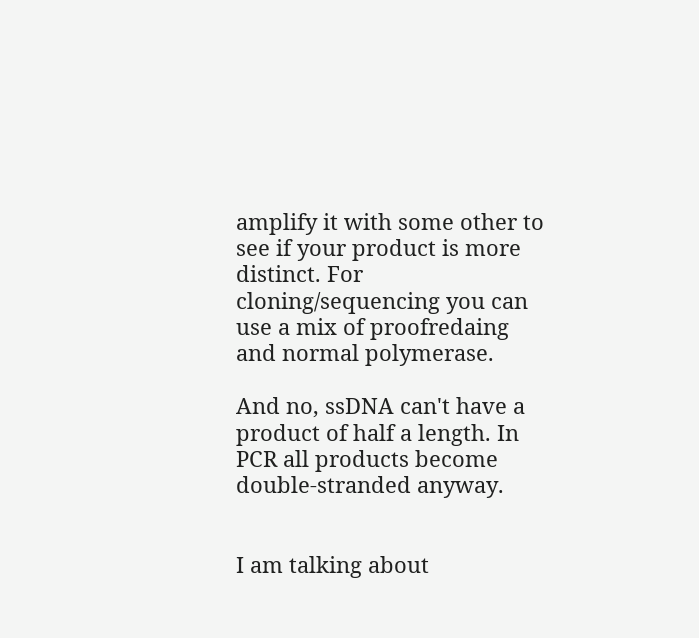amplify it with some other to see if your product is more distinct. For cloning/sequencing you can use a mix of proofredaing and normal polymerase.

And no, ssDNA can't have a product of half a length. In PCR all products become double-stranded anyway.


I am talking about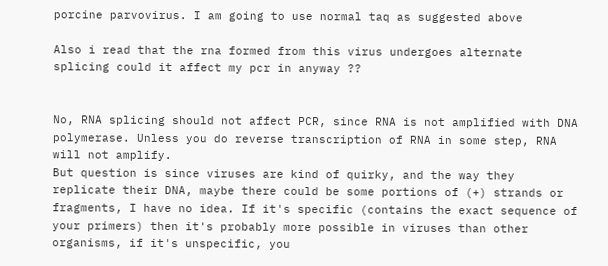porcine parvovirus. I am going to use normal taq as suggested above

Also i read that the rna formed from this virus undergoes alternate splicing could it affect my pcr in anyway ??


No, RNA splicing should not affect PCR, since RNA is not amplified with DNA polymerase. Unless you do reverse transcription of RNA in some step, RNA will not amplify.
But question is since viruses are kind of quirky, and the way they replicate their DNA, maybe there could be some portions of (+) strands or fragments, I have no idea. If it's specific (contains the exact sequence of your primers) then it's probably more possible in viruses than other organisms, if it's unspecific, you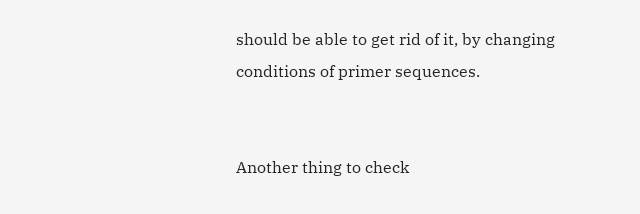should be able to get rid of it, by changing conditions of primer sequences.


Another thing to check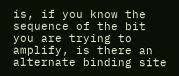is, if you know the sequence of the bit you are trying to amplify, is there an alternate binding site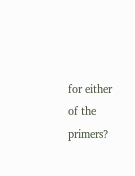for either of the primers?